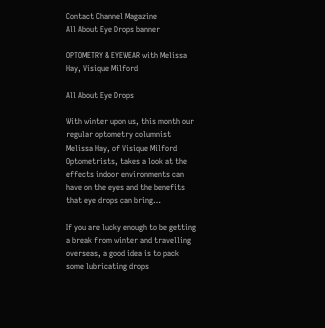Contact Channel Magazine
All About Eye Drops banner

OPTOMETRY & EYEWEAR with Melissa Hay, Visique Milford

All About Eye Drops

With winter upon us, this month our regular optometry columnist Melissa Hay, of Visique Milford Optometrists, takes a look at the effects indoor environments can have on the eyes and the benefits that eye drops can bring…

If you are lucky enough to be getting a break from winter and travelling overseas, a good idea is to pack some lubricating drops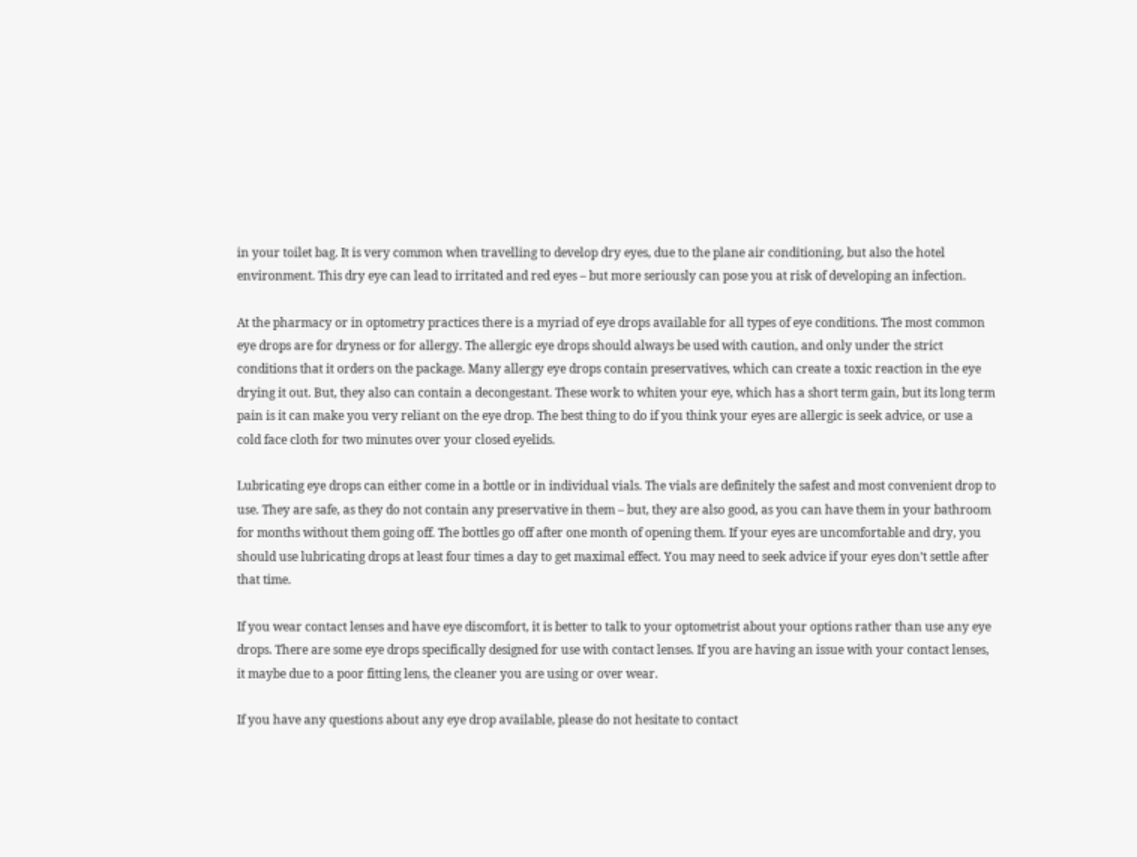in your toilet bag. It is very common when travelling to develop dry eyes, due to the plane air conditioning, but also the hotel environment. This dry eye can lead to irritated and red eyes – but more seriously can pose you at risk of developing an infection.

At the pharmacy or in optometry practices there is a myriad of eye drops available for all types of eye conditions. The most common eye drops are for dryness or for allergy. The allergic eye drops should always be used with caution, and only under the strict conditions that it orders on the package. Many allergy eye drops contain preservatives, which can create a toxic reaction in the eye drying it out. But, they also can contain a decongestant. These work to whiten your eye, which has a short term gain, but its long term pain is it can make you very reliant on the eye drop. The best thing to do if you think your eyes are allergic is seek advice, or use a cold face cloth for two minutes over your closed eyelids.

Lubricating eye drops can either come in a bottle or in individual vials. The vials are definitely the safest and most convenient drop to use. They are safe, as they do not contain any preservative in them – but, they are also good, as you can have them in your bathroom for months without them going off. The bottles go off after one month of opening them. If your eyes are uncomfortable and dry, you should use lubricating drops at least four times a day to get maximal effect. You may need to seek advice if your eyes don’t settle after that time.

If you wear contact lenses and have eye discomfort, it is better to talk to your optometrist about your options rather than use any eye drops. There are some eye drops specifically designed for use with contact lenses. If you are having an issue with your contact lenses, it maybe due to a poor fitting lens, the cleaner you are using or over wear.

If you have any questions about any eye drop available, please do not hesitate to contact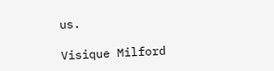us.

Visique Milford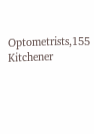Optometrists,155 Kitchener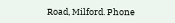Road, Milford. Phone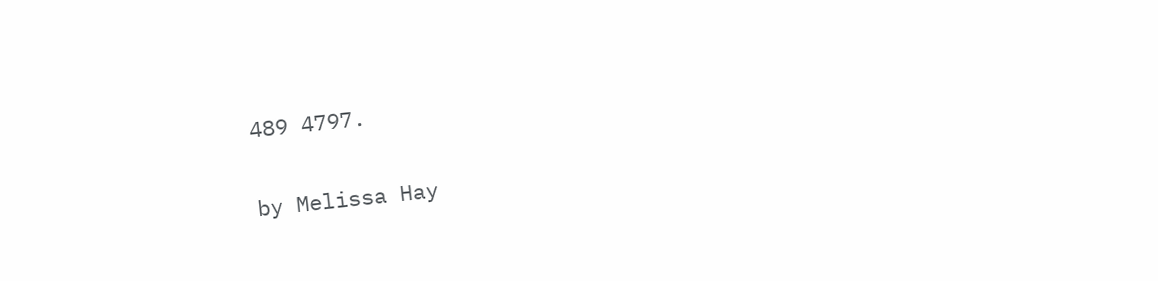489 4797.

by Melissa Hay